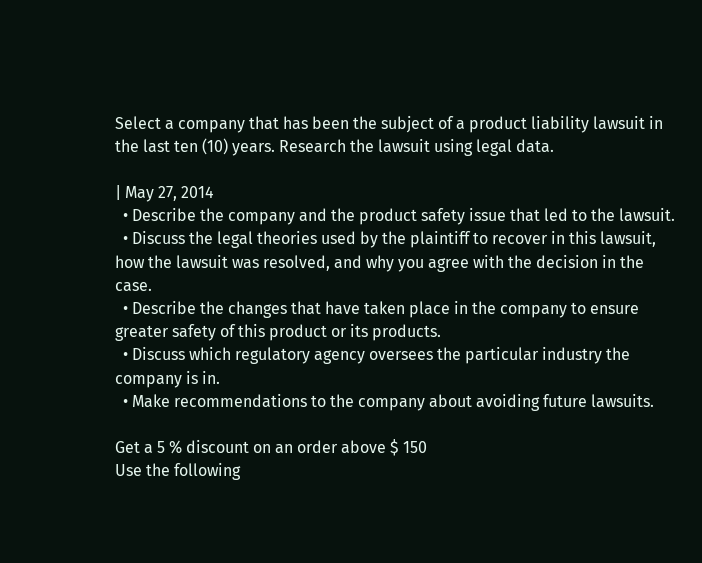Select a company that has been the subject of a product liability lawsuit in the last ten (10) years. Research the lawsuit using legal data.

| May 27, 2014
  • Describe the company and the product safety issue that led to the lawsuit.
  • Discuss the legal theories used by the plaintiff to recover in this lawsuit, how the lawsuit was resolved, and why you agree with the decision in the case.
  • Describe the changes that have taken place in the company to ensure greater safety of this product or its products.
  • Discuss which regulatory agency oversees the particular industry the company is in.
  • Make recommendations to the company about avoiding future lawsuits.

Get a 5 % discount on an order above $ 150
Use the following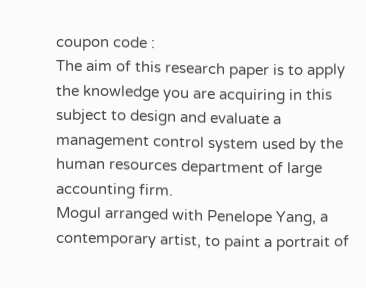coupon code :
The aim of this research paper is to apply the knowledge you are acquiring in this subject to design and evaluate a management control system used by the human resources department of large accounting firm.
Mogul arranged with Penelope Yang, a contemporary artist, to paint a portrait of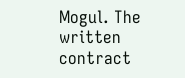Mogul. The written contract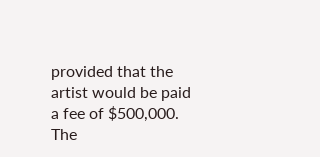provided that the artist would be paid a fee of $500,000. The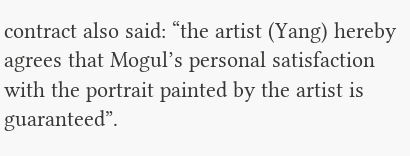contract also said: “the artist (Yang) hereby agrees that Mogul’s personal satisfaction with the portrait painted by the artist is guaranteed”.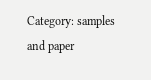Category: samples and paper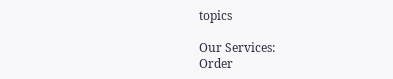topics

Our Services:
Order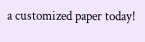a customized paper today!